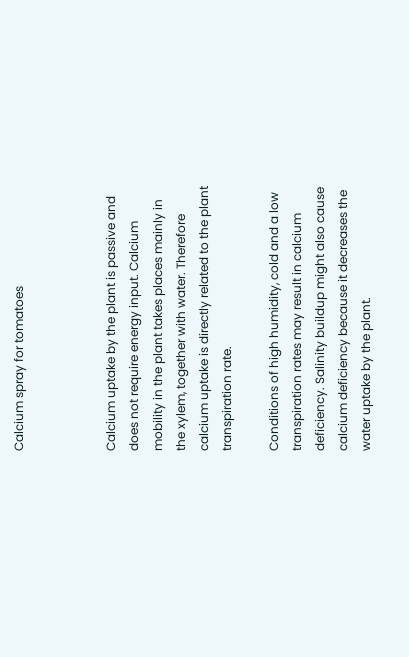Calcium spray for tomatoes



Calcium uptake by the plant is passive and does not require energy input. Calcium mobility in the plant takes places mainly in the xylem, together with water. Therefore calcium uptake is directly related to the plant transpiration rate.

Conditions of high humidity, cold and a low transpiration rates may result in calcium deficiency. Salinity buildup might also cause calcium deficiency because it decreases the water uptake by the plant.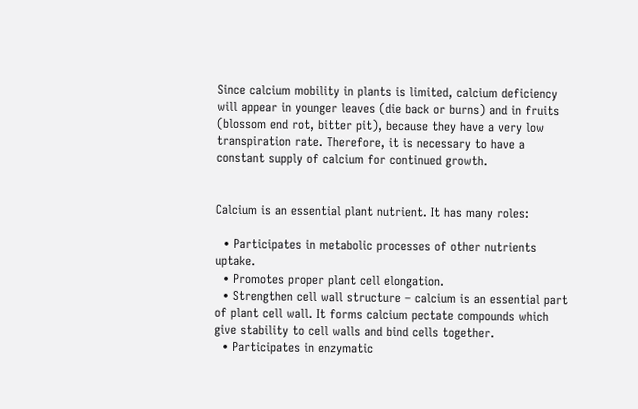Since calcium mobility in plants is limited, calcium deficiency will appear in younger leaves (die back or burns) and in fruits (blossom end rot, bitter pit), because they have a very low transpiration rate. Therefore, it is necessary to have a constant supply of calcium for continued growth.


Calcium is an essential plant nutrient. It has many roles:

  • Participates in metabolic processes of other nutrients uptake.
  • Promotes proper plant cell elongation.
  • Strengthen cell wall structure – calcium is an essential part of plant cell wall. It forms calcium pectate compounds which give stability to cell walls and bind cells together.
  • Participates in enzymatic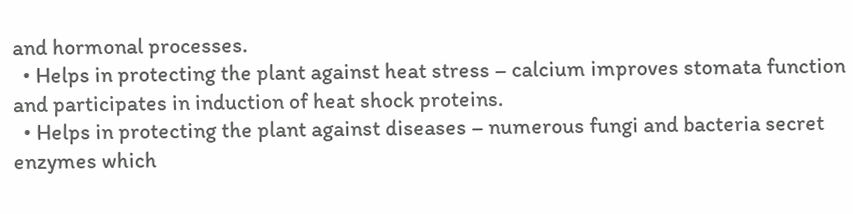and hormonal processes.
  • Helps in protecting the plant against heat stress – calcium improves stomata function and participates in induction of heat shock proteins.
  • Helps in protecting the plant against diseases – numerous fungi and bacteria secret enzymes which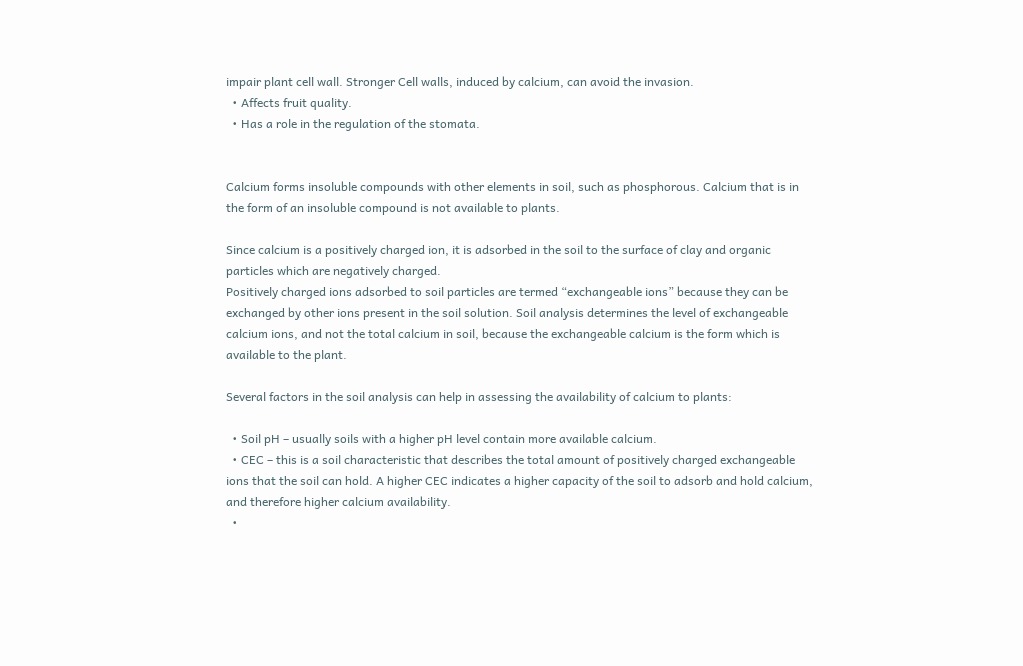impair plant cell wall. Stronger Cell walls, induced by calcium, can avoid the invasion.
  • Affects fruit quality.
  • Has a role in the regulation of the stomata.


Calcium forms insoluble compounds with other elements in soil, such as phosphorous. Calcium that is in the form of an insoluble compound is not available to plants.

Since calcium is a positively charged ion, it is adsorbed in the soil to the surface of clay and organic particles which are negatively charged.
Positively charged ions adsorbed to soil particles are termed “exchangeable ions” because they can be exchanged by other ions present in the soil solution. Soil analysis determines the level of exchangeable calcium ions, and not the total calcium in soil, because the exchangeable calcium is the form which is available to the plant.

Several factors in the soil analysis can help in assessing the availability of calcium to plants:

  • Soil pH – usually soils with a higher pH level contain more available calcium.
  • CEC – this is a soil characteristic that describes the total amount of positively charged exchangeable ions that the soil can hold. A higher CEC indicates a higher capacity of the soil to adsorb and hold calcium, and therefore higher calcium availability.
  •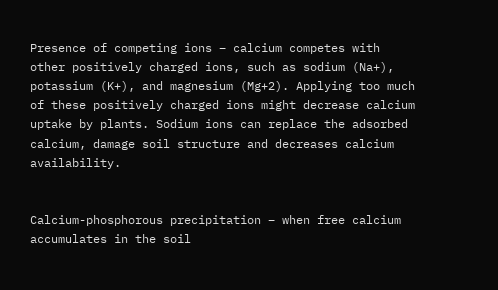Presence of competing ions – calcium competes with other positively charged ions, such as sodium (Na+), potassium (K+), and magnesium (Mg+2). Applying too much of these positively charged ions might decrease calcium uptake by plants. Sodium ions can replace the adsorbed calcium, damage soil structure and decreases calcium availability.


Calcium-phosphorous precipitation – when free calcium accumulates in the soil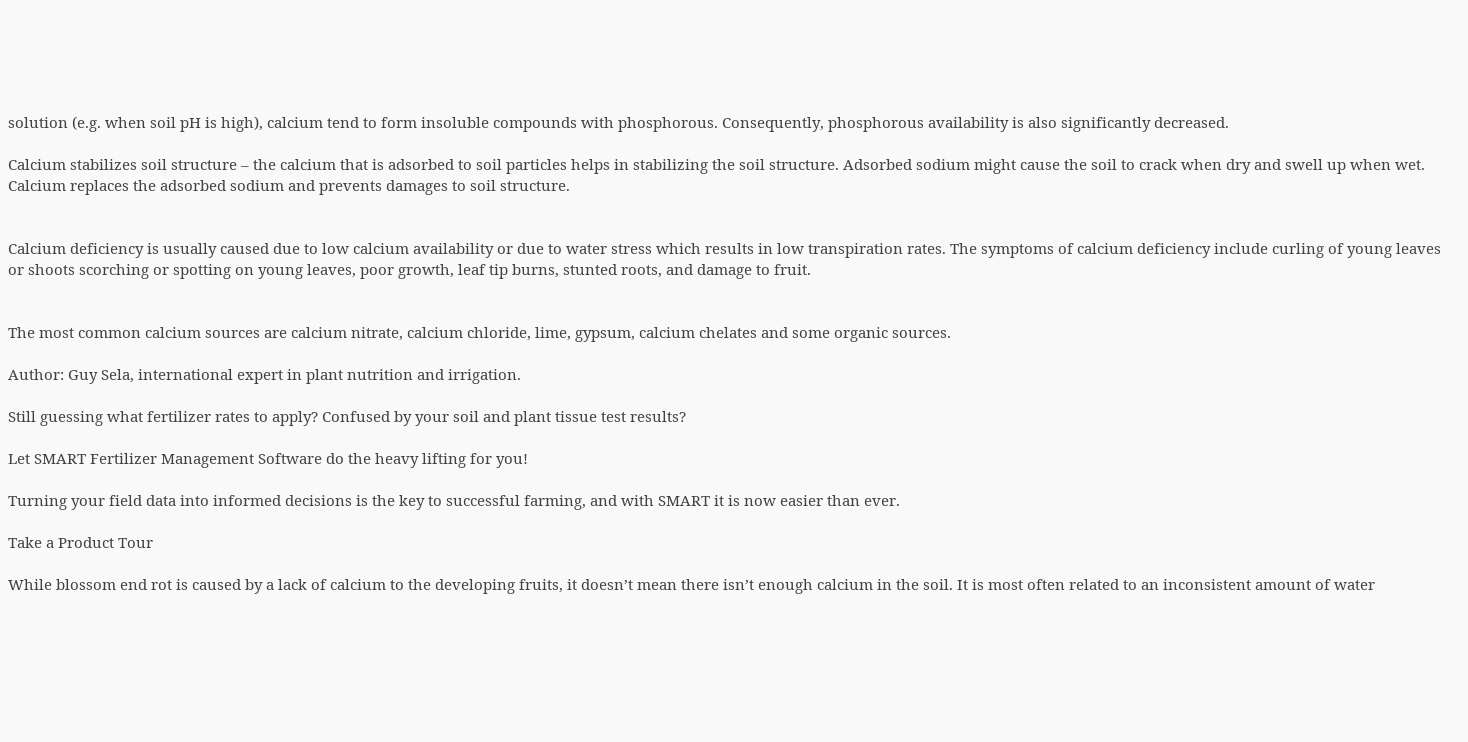solution (e.g. when soil pH is high), calcium tend to form insoluble compounds with phosphorous. Consequently, phosphorous availability is also significantly decreased.

Calcium stabilizes soil structure – the calcium that is adsorbed to soil particles helps in stabilizing the soil structure. Adsorbed sodium might cause the soil to crack when dry and swell up when wet. Calcium replaces the adsorbed sodium and prevents damages to soil structure.


Calcium deficiency is usually caused due to low calcium availability or due to water stress which results in low transpiration rates. The symptoms of calcium deficiency include curling of young leaves or shoots scorching or spotting on young leaves, poor growth, leaf tip burns, stunted roots, and damage to fruit.


The most common calcium sources are calcium nitrate, calcium chloride, lime, gypsum, calcium chelates and some organic sources.

Author: Guy Sela, international expert in plant nutrition and irrigation.

Still guessing what fertilizer rates to apply? Confused by your soil and plant tissue test results?

Let SMART Fertilizer Management Software do the heavy lifting for you!

Turning your field data into informed decisions is the key to successful farming, and with SMART it is now easier than ever.

Take a Product Tour

While blossom end rot is caused by a lack of calcium to the developing fruits, it doesn’t mean there isn’t enough calcium in the soil. It is most often related to an inconsistent amount of water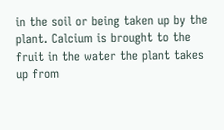in the soil or being taken up by the plant. Calcium is brought to the fruit in the water the plant takes up from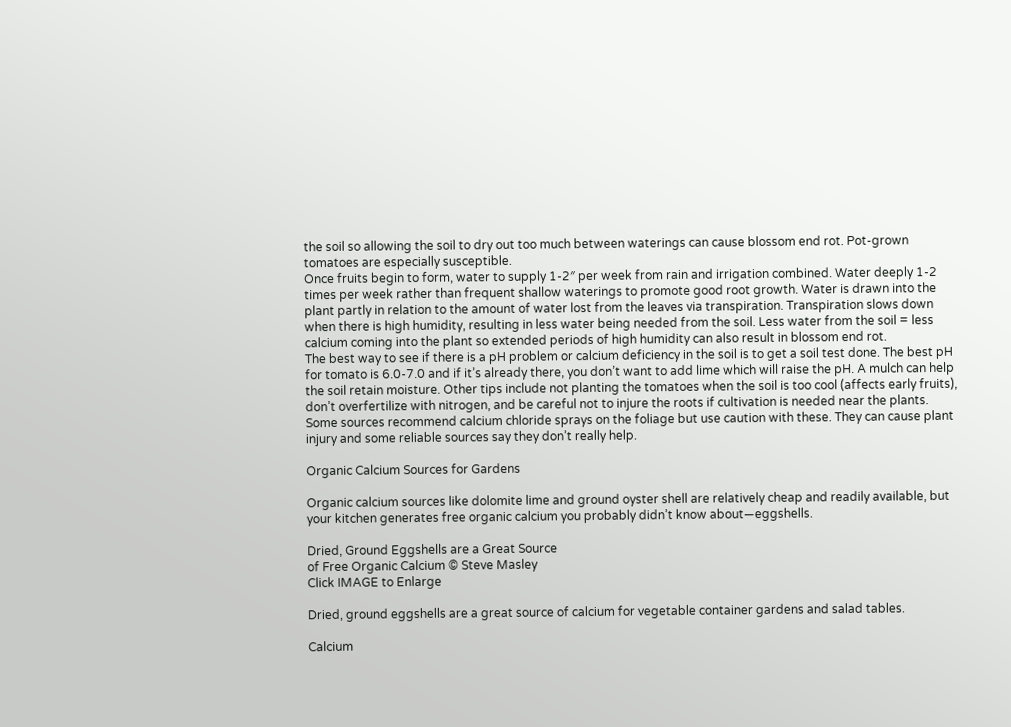the soil so allowing the soil to dry out too much between waterings can cause blossom end rot. Pot-grown tomatoes are especially susceptible.
Once fruits begin to form, water to supply 1-2″ per week from rain and irrigation combined. Water deeply 1-2 times per week rather than frequent shallow waterings to promote good root growth. Water is drawn into the plant partly in relation to the amount of water lost from the leaves via transpiration. Transpiration slows down when there is high humidity, resulting in less water being needed from the soil. Less water from the soil = less calcium coming into the plant so extended periods of high humidity can also result in blossom end rot.
The best way to see if there is a pH problem or calcium deficiency in the soil is to get a soil test done. The best pH for tomato is 6.0-7.0 and if it’s already there, you don’t want to add lime which will raise the pH. A mulch can help the soil retain moisture. Other tips include not planting the tomatoes when the soil is too cool (affects early fruits), don’t overfertilize with nitrogen, and be careful not to injure the roots if cultivation is needed near the plants. Some sources recommend calcium chloride sprays on the foliage but use caution with these. They can cause plant injury and some reliable sources say they don’t really help.

Organic Calcium Sources for Gardens

Organic calcium sources like dolomite lime and ground oyster shell are relatively cheap and readily available, but your kitchen generates free organic calcium you probably didn’t know about—eggshells.

Dried, Ground Eggshells are a Great Source
of Free Organic Calcium © Steve Masley
Click IMAGE to Enlarge

Dried, ground eggshells are a great source of calcium for vegetable container gardens and salad tables.

Calcium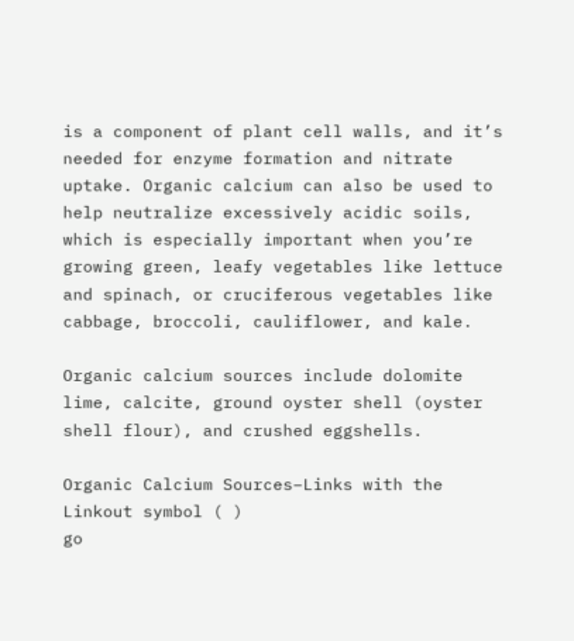is a component of plant cell walls, and it’s needed for enzyme formation and nitrate uptake. Organic calcium can also be used to help neutralize excessively acidic soils, which is especially important when you’re growing green, leafy vegetables like lettuce and spinach, or cruciferous vegetables like cabbage, broccoli, cauliflower, and kale.

Organic calcium sources include dolomite lime, calcite, ground oyster shell (oyster shell flour), and crushed eggshells.

Organic Calcium Sources–Links with the Linkout symbol ( )
go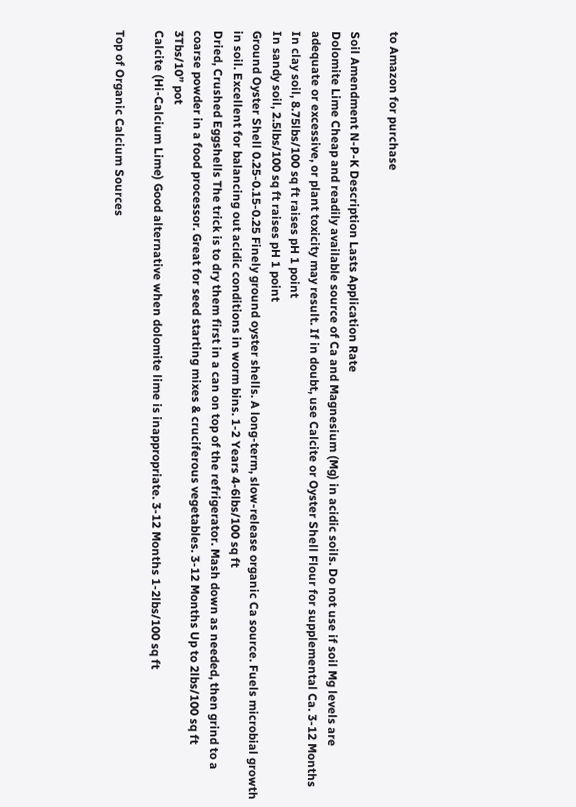to Amazon for purchase

Soil Amendment N-P-K Description Lasts Application Rate
Dolomite Lime Cheap and readily available source of Ca and Magnesium (Mg) in acidic soils. Do not use if soil Mg levels are adequate or excessive, or plant toxicity may result. If in doubt, use Calcite or Oyster Shell Flour for supplemental Ca. 3-12 Months In clay soil, 8.75lbs/100 sq ft raises pH 1 point
In sandy soil, 2.5lbs/100 sq ft raises pH 1 point
Ground Oyster Shell 0.25-0.15-0.25 Finely ground oyster shells. A long-term, slow-release organic Ca source. Fuels microbial growth in soil. Excellent for balancing out acidic conditions in worm bins. 1-2 Years 4-6lbs/100 sq ft
Dried, Crushed Eggshells The trick is to dry them first in a can on top of the refrigerator. Mash down as needed, then grind to a coarse powder in a food processor. Great for seed starting mixes & cruciferous vegetables. 3-12 Months Up to 2lbs/100 sq ft
3Tbs/10” pot
Calcite (Hi-Calcium Lime) Good alternative when dolomite lime is inappropriate. 3-12 Months 1-2lbs/100 sq ft

Top of Organic Calcium Sources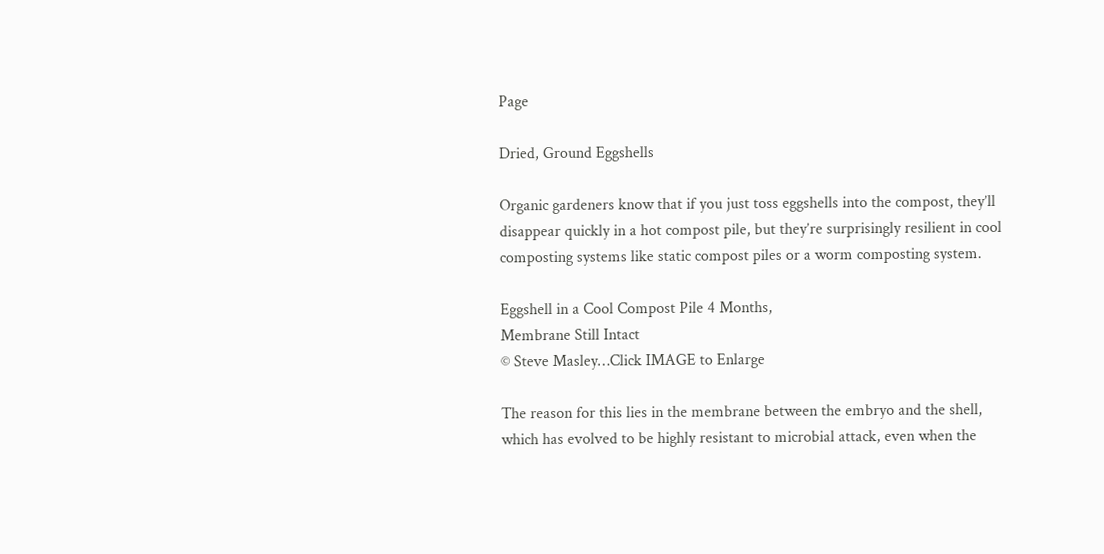Page

Dried, Ground Eggshells

Organic gardeners know that if you just toss eggshells into the compost, they’ll disappear quickly in a hot compost pile, but they’re surprisingly resilient in cool composting systems like static compost piles or a worm composting system.

Eggshell in a Cool Compost Pile 4 Months,
Membrane Still Intact
© Steve Masley…Click IMAGE to Enlarge

The reason for this lies in the membrane between the embryo and the shell, which has evolved to be highly resistant to microbial attack, even when the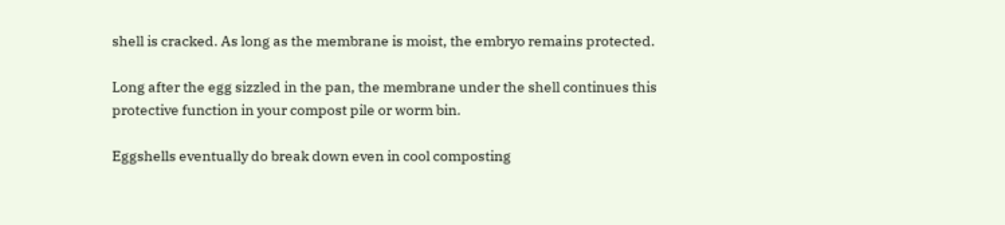shell is cracked. As long as the membrane is moist, the embryo remains protected.

Long after the egg sizzled in the pan, the membrane under the shell continues this protective function in your compost pile or worm bin.

Eggshells eventually do break down even in cool composting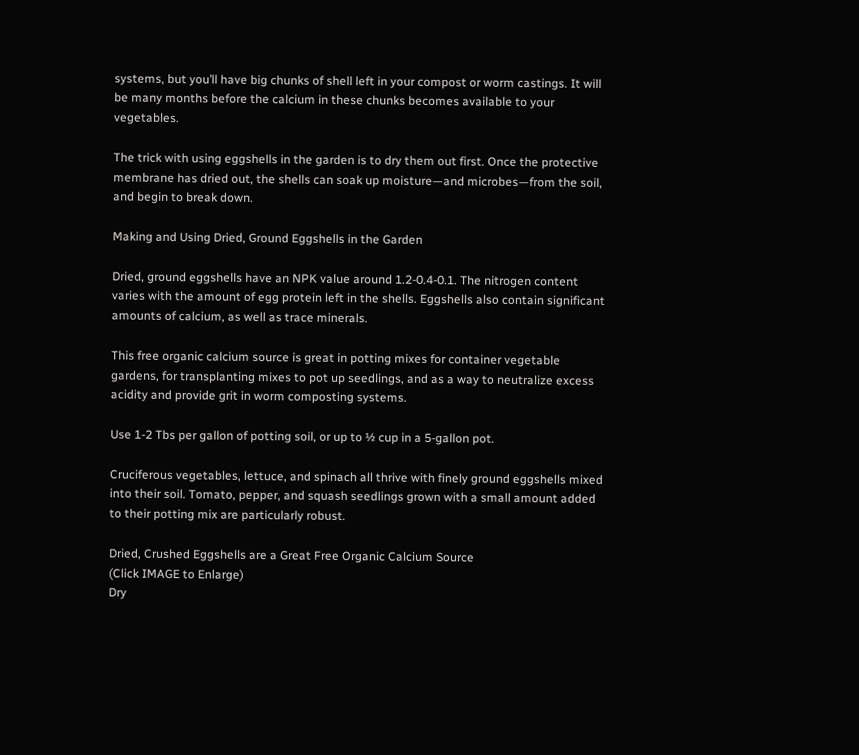systems, but you’ll have big chunks of shell left in your compost or worm castings. It will be many months before the calcium in these chunks becomes available to your vegetables.

The trick with using eggshells in the garden is to dry them out first. Once the protective membrane has dried out, the shells can soak up moisture—and microbes—from the soil, and begin to break down.

Making and Using Dried, Ground Eggshells in the Garden

Dried, ground eggshells have an NPK value around 1.2-0.4-0.1. The nitrogen content varies with the amount of egg protein left in the shells. Eggshells also contain significant amounts of calcium, as well as trace minerals.

This free organic calcium source is great in potting mixes for container vegetable gardens, for transplanting mixes to pot up seedlings, and as a way to neutralize excess acidity and provide grit in worm composting systems.

Use 1-2 Tbs per gallon of potting soil, or up to ½ cup in a 5-gallon pot.

Cruciferous vegetables, lettuce, and spinach all thrive with finely ground eggshells mixed into their soil. Tomato, pepper, and squash seedlings grown with a small amount added to their potting mix are particularly robust.

Dried, Crushed Eggshells are a Great Free Organic Calcium Source
(Click IMAGE to Enlarge)
Dry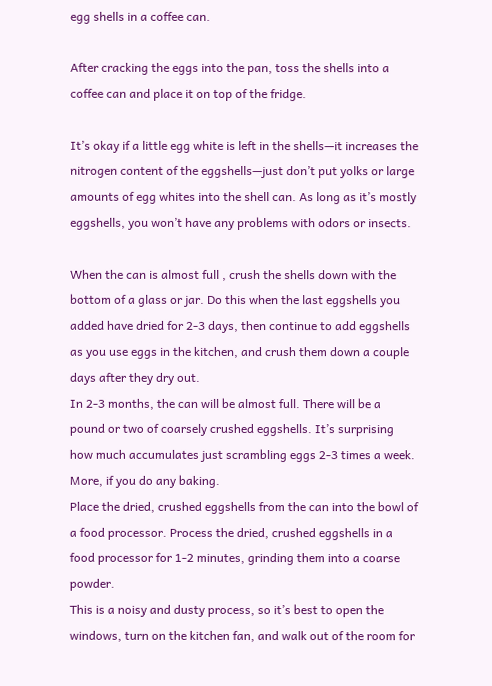egg shells in a coffee can.

After cracking the eggs into the pan, toss the shells into a coffee can and place it on top of the fridge.

It’s okay if a little egg white is left in the shells—it increases the nitrogen content of the eggshells—just don’t put yolks or large amounts of egg whites into the shell can. As long as it’s mostly eggshells, you won’t have any problems with odors or insects.

When the can is almost full , crush the shells down with the bottom of a glass or jar. Do this when the last eggshells you added have dried for 2-3 days, then continue to add eggshells as you use eggs in the kitchen, and crush them down a couple days after they dry out.
In 2-3 months, the can will be almost full. There will be a pound or two of coarsely crushed eggshells. It’s surprising how much accumulates just scrambling eggs 2-3 times a week. More, if you do any baking.
Place the dried, crushed eggshells from the can into the bowl of a food processor. Process the dried, crushed eggshells in a food processor for 1-2 minutes, grinding them into a coarse powder.
This is a noisy and dusty process, so it’s best to open the windows, turn on the kitchen fan, and walk out of the room for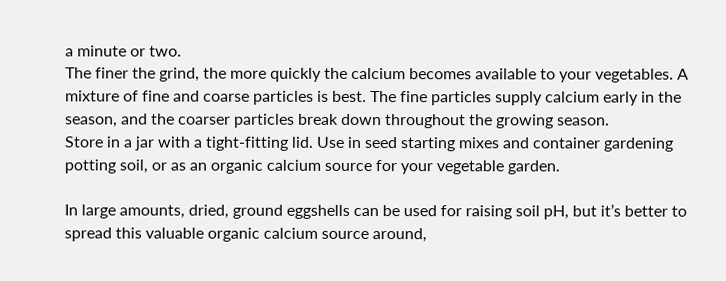a minute or two.
The finer the grind, the more quickly the calcium becomes available to your vegetables. A mixture of fine and coarse particles is best. The fine particles supply calcium early in the season, and the coarser particles break down throughout the growing season.
Store in a jar with a tight-fitting lid. Use in seed starting mixes and container gardening potting soil, or as an organic calcium source for your vegetable garden.

In large amounts, dried, ground eggshells can be used for raising soil pH, but it’s better to spread this valuable organic calcium source around,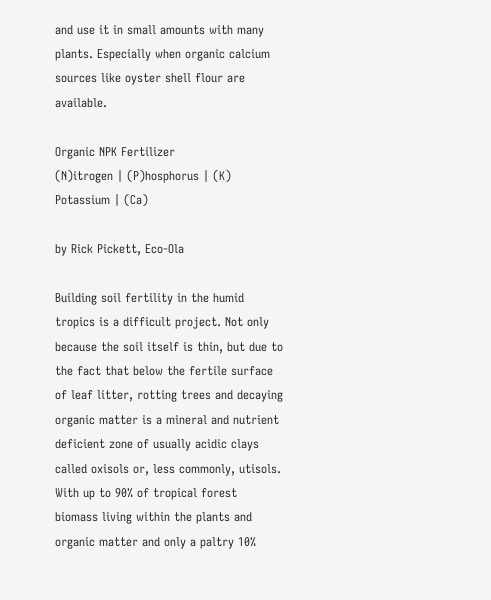and use it in small amounts with many plants. Especially when organic calcium sources like oyster shell flour are available.

Organic NPK Fertilizer
(N)itrogen | (P)hosphorus | (K) Potassium | (Ca)

by Rick Pickett, Eco-Ola

Building soil fertility in the humid tropics is a difficult project. Not only because the soil itself is thin, but due to the fact that below the fertile surface of leaf litter, rotting trees and decaying organic matter is a mineral and nutrient deficient zone of usually acidic clays called oxisols or, less commonly, utisols. With up to 90% of tropical forest biomass living within the plants and organic matter and only a paltry 10%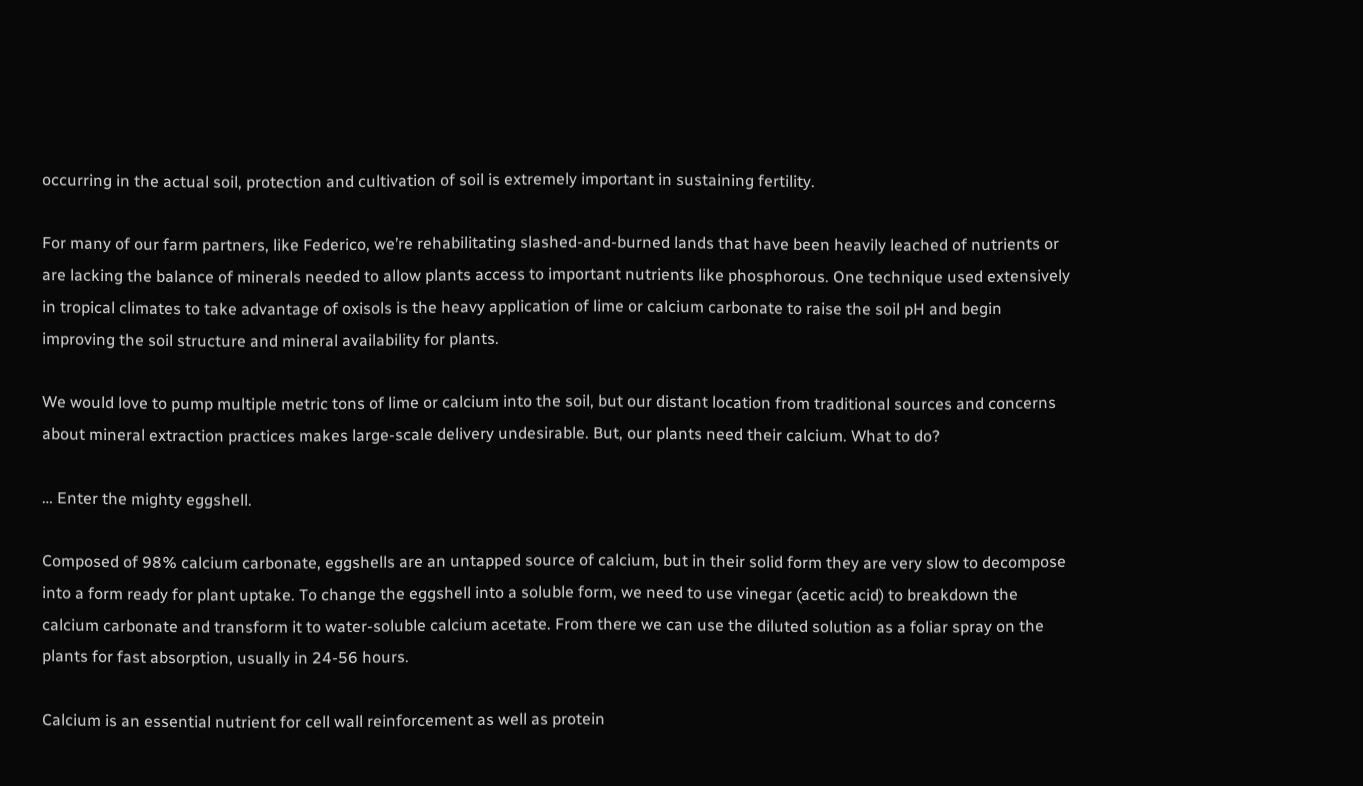occurring in the actual soil, protection and cultivation of soil is extremely important in sustaining fertility.

For many of our farm partners, like Federico, we’re rehabilitating slashed-and-burned lands that have been heavily leached of nutrients or are lacking the balance of minerals needed to allow plants access to important nutrients like phosphorous. One technique used extensively in tropical climates to take advantage of oxisols is the heavy application of lime or calcium carbonate to raise the soil pH and begin improving the soil structure and mineral availability for plants.

We would love to pump multiple metric tons of lime or calcium into the soil, but our distant location from traditional sources and concerns about mineral extraction practices makes large-scale delivery undesirable. But, our plants need their calcium. What to do?

… Enter the mighty eggshell.

Composed of 98% calcium carbonate, eggshells are an untapped source of calcium, but in their solid form they are very slow to decompose into a form ready for plant uptake. To change the eggshell into a soluble form, we need to use vinegar (acetic acid) to breakdown the calcium carbonate and transform it to water-soluble calcium acetate. From there we can use the diluted solution as a foliar spray on the plants for fast absorption, usually in 24-56 hours.

Calcium is an essential nutrient for cell wall reinforcement as well as protein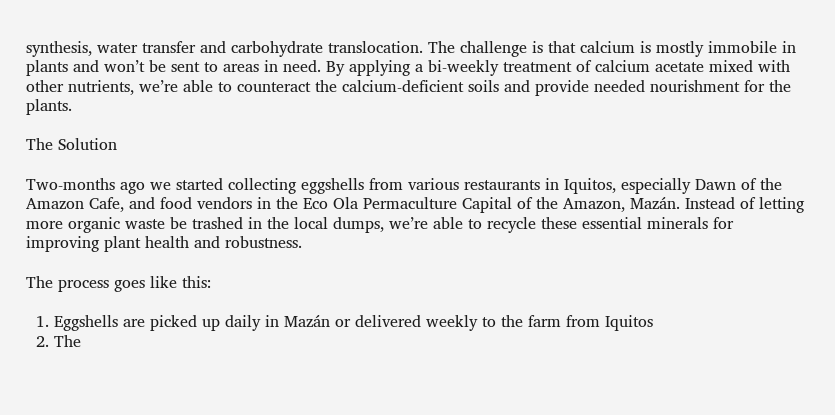synthesis, water transfer and carbohydrate translocation. The challenge is that calcium is mostly immobile in plants and won’t be sent to areas in need. By applying a bi-weekly treatment of calcium acetate mixed with other nutrients, we’re able to counteract the calcium-deficient soils and provide needed nourishment for the plants.

The Solution

Two-months ago we started collecting eggshells from various restaurants in Iquitos, especially Dawn of the Amazon Cafe, and food vendors in the Eco Ola Permaculture Capital of the Amazon, Mazán. Instead of letting more organic waste be trashed in the local dumps, we’re able to recycle these essential minerals for improving plant health and robustness.

The process goes like this:

  1. Eggshells are picked up daily in Mazán or delivered weekly to the farm from Iquitos
  2. The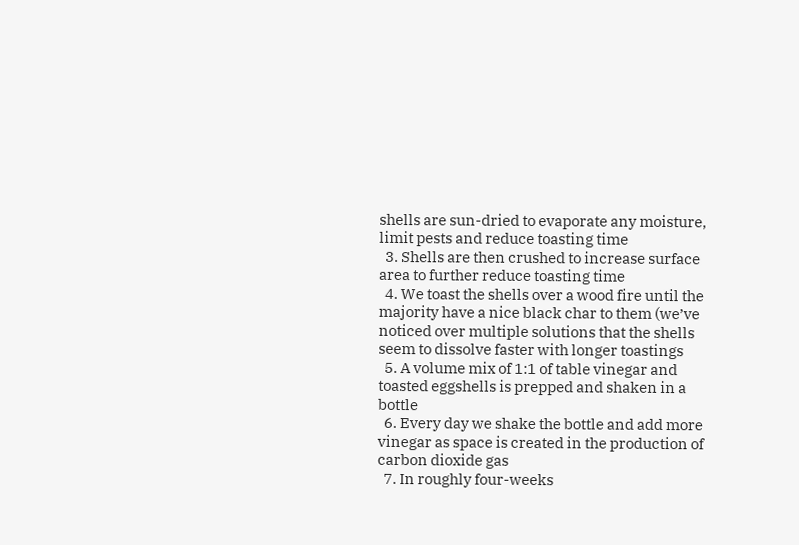shells are sun-dried to evaporate any moisture, limit pests and reduce toasting time
  3. Shells are then crushed to increase surface area to further reduce toasting time
  4. We toast the shells over a wood fire until the majority have a nice black char to them (we’ve noticed over multiple solutions that the shells seem to dissolve faster with longer toastings
  5. A volume mix of 1:1 of table vinegar and toasted eggshells is prepped and shaken in a bottle
  6. Every day we shake the bottle and add more vinegar as space is created in the production of carbon dioxide gas
  7. In roughly four-weeks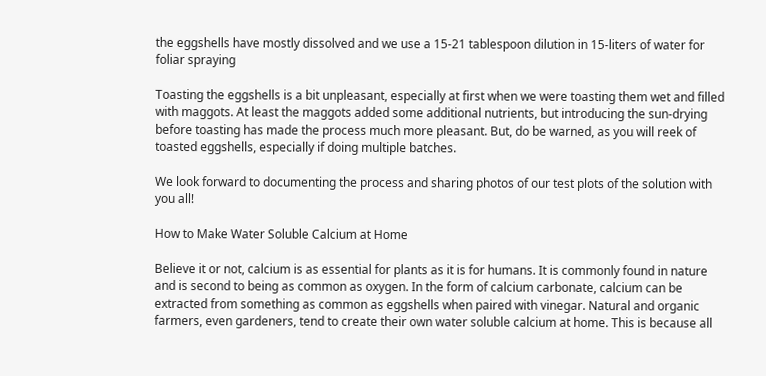the eggshells have mostly dissolved and we use a 15-21 tablespoon dilution in 15-liters of water for foliar spraying

Toasting the eggshells is a bit unpleasant, especially at first when we were toasting them wet and filled with maggots. At least the maggots added some additional nutrients, but introducing the sun-drying before toasting has made the process much more pleasant. But, do be warned, as you will reek of toasted eggshells, especially if doing multiple batches.

We look forward to documenting the process and sharing photos of our test plots of the solution with you all!

How to Make Water Soluble Calcium at Home

Believe it or not, calcium is as essential for plants as it is for humans. It is commonly found in nature and is second to being as common as oxygen. In the form of calcium carbonate, calcium can be extracted from something as common as eggshells when paired with vinegar. Natural and organic farmers, even gardeners, tend to create their own water soluble calcium at home. This is because all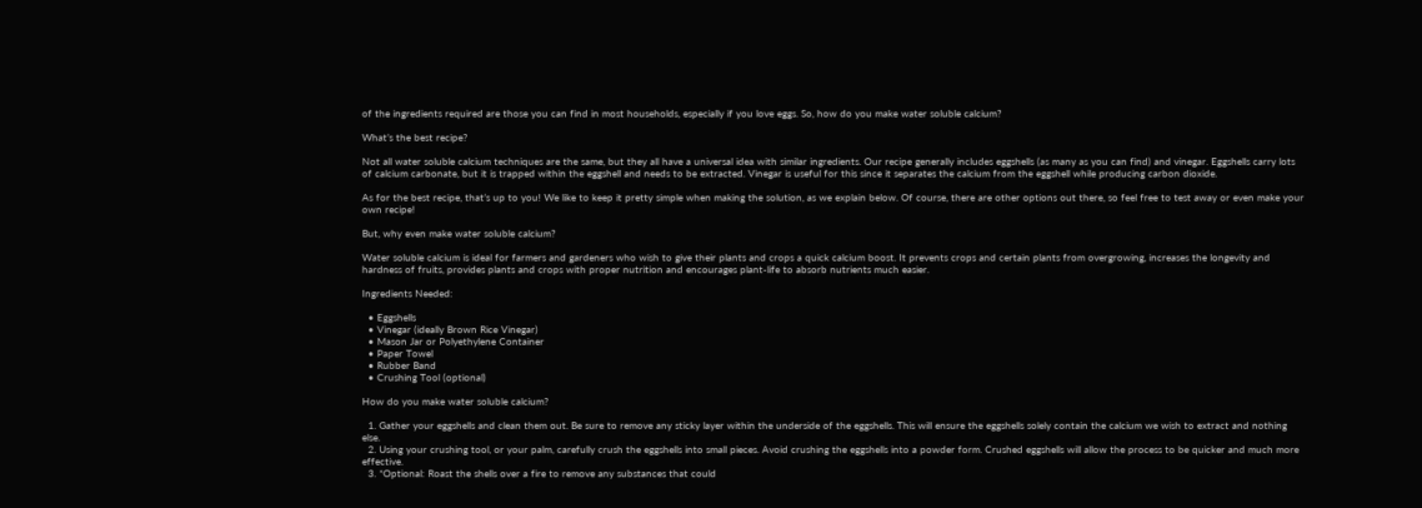of the ingredients required are those you can find in most households, especially if you love eggs. So, how do you make water soluble calcium?

What’s the best recipe?

Not all water soluble calcium techniques are the same, but they all have a universal idea with similar ingredients. Our recipe generally includes eggshells (as many as you can find) and vinegar. Eggshells carry lots of calcium carbonate, but it is trapped within the eggshell and needs to be extracted. Vinegar is useful for this since it separates the calcium from the eggshell while producing carbon dioxide.

As for the best recipe, that’s up to you! We like to keep it pretty simple when making the solution, as we explain below. Of course, there are other options out there, so feel free to test away or even make your own recipe!

But, why even make water soluble calcium?

Water soluble calcium is ideal for farmers and gardeners who wish to give their plants and crops a quick calcium boost. It prevents crops and certain plants from overgrowing, increases the longevity and hardness of fruits, provides plants and crops with proper nutrition and encourages plant-life to absorb nutrients much easier.

Ingredients Needed:

  • Eggshells
  • Vinegar (ideally Brown Rice Vinegar)
  • Mason Jar or Polyethylene Container
  • Paper Towel
  • Rubber Band
  • Crushing Tool (optional)

How do you make water soluble calcium?

  1. Gather your eggshells and clean them out. Be sure to remove any sticky layer within the underside of the eggshells. This will ensure the eggshells solely contain the calcium we wish to extract and nothing else.
  2. Using your crushing tool, or your palm, carefully crush the eggshells into small pieces. Avoid crushing the eggshells into a powder form. Crushed eggshells will allow the process to be quicker and much more effective.
  3. *Optional: Roast the shells over a fire to remove any substances that could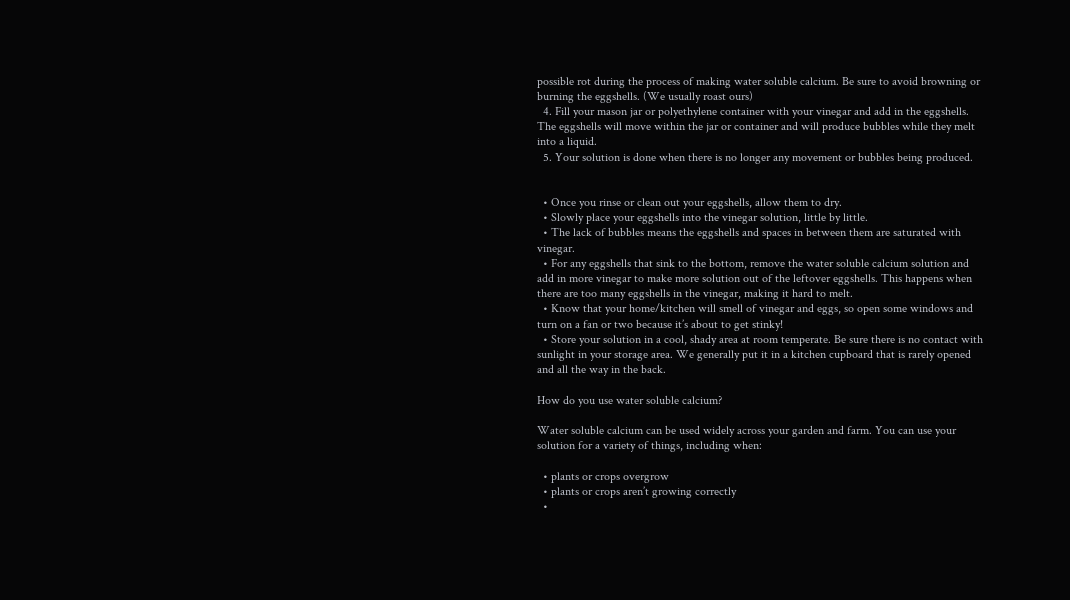possible rot during the process of making water soluble calcium. Be sure to avoid browning or burning the eggshells. (We usually roast ours)
  4. Fill your mason jar or polyethylene container with your vinegar and add in the eggshells. The eggshells will move within the jar or container and will produce bubbles while they melt into a liquid.
  5. Your solution is done when there is no longer any movement or bubbles being produced.


  • Once you rinse or clean out your eggshells, allow them to dry.
  • Slowly place your eggshells into the vinegar solution, little by little.
  • The lack of bubbles means the eggshells and spaces in between them are saturated with vinegar.
  • For any eggshells that sink to the bottom, remove the water soluble calcium solution and add in more vinegar to make more solution out of the leftover eggshells. This happens when there are too many eggshells in the vinegar, making it hard to melt.
  • Know that your home/kitchen will smell of vinegar and eggs, so open some windows and turn on a fan or two because it’s about to get stinky!
  • Store your solution in a cool, shady area at room temperate. Be sure there is no contact with sunlight in your storage area. We generally put it in a kitchen cupboard that is rarely opened and all the way in the back.

How do you use water soluble calcium?

Water soluble calcium can be used widely across your garden and farm. You can use your solution for a variety of things, including when:

  • plants or crops overgrow
  • plants or crops aren’t growing correctly
  •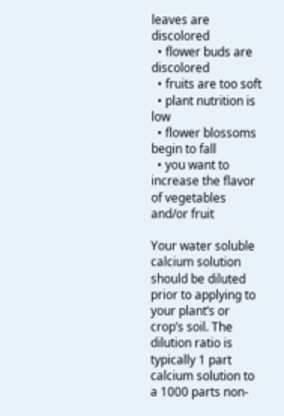leaves are discolored
  • flower buds are discolored
  • fruits are too soft
  • plant nutrition is low
  • flower blossoms begin to fall
  • you want to increase the flavor of vegetables and/or fruit

Your water soluble calcium solution should be diluted prior to applying to your plant’s or crop’s soil. The dilution ratio is typically 1 part calcium solution to a 1000 parts non-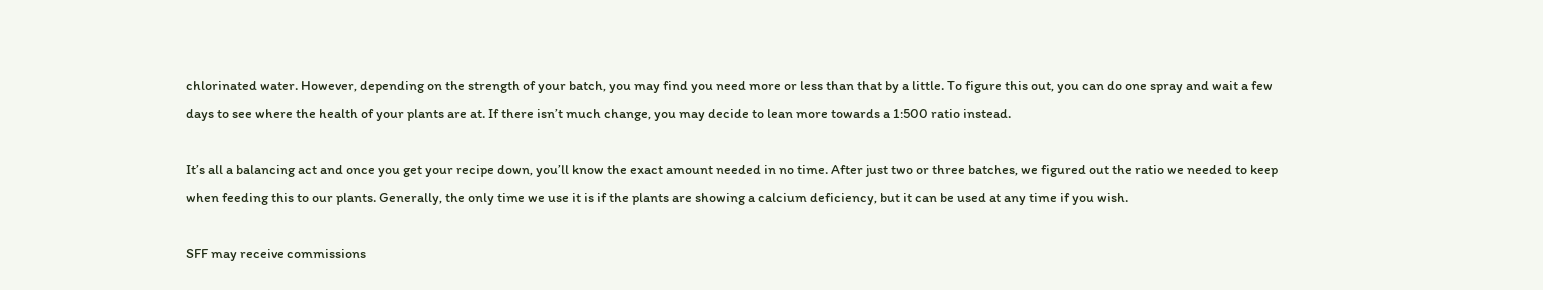chlorinated water. However, depending on the strength of your batch, you may find you need more or less than that by a little. To figure this out, you can do one spray and wait a few days to see where the health of your plants are at. If there isn’t much change, you may decide to lean more towards a 1:500 ratio instead.

It’s all a balancing act and once you get your recipe down, you’ll know the exact amount needed in no time. After just two or three batches, we figured out the ratio we needed to keep when feeding this to our plants. Generally, the only time we use it is if the plants are showing a calcium deficiency, but it can be used at any time if you wish.

SFF may receive commissions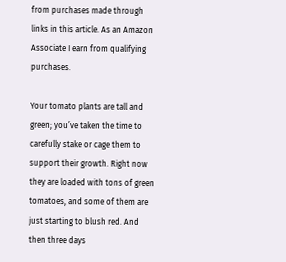from purchases made through links in this article. As an Amazon Associate I earn from qualifying purchases.

Your tomato plants are tall and green; you’ve taken the time to carefully stake or cage them to support their growth. Right now they are loaded with tons of green tomatoes, and some of them are just starting to blush red. And then three days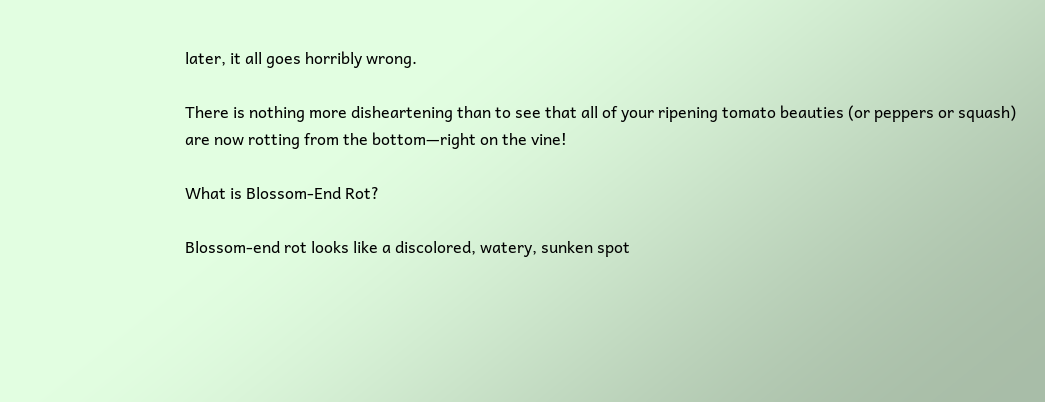later, it all goes horribly wrong.

There is nothing more disheartening than to see that all of your ripening tomato beauties (or peppers or squash) are now rotting from the bottom—right on the vine!

What is Blossom-End Rot?

Blossom-end rot looks like a discolored, watery, sunken spot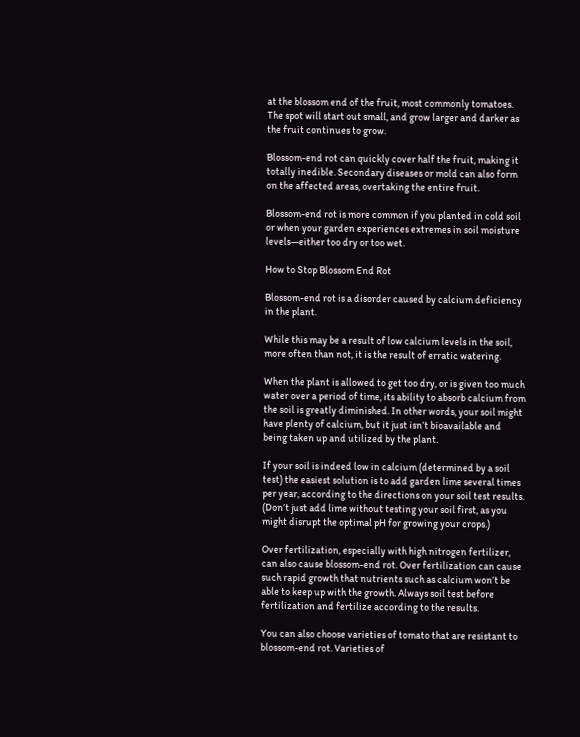at the blossom end of the fruit, most commonly tomatoes. The spot will start out small, and grow larger and darker as the fruit continues to grow.

Blossom-end rot can quickly cover half the fruit, making it totally inedible. Secondary diseases or mold can also form on the affected areas, overtaking the entire fruit.

Blossom-end rot is more common if you planted in cold soil or when your garden experiences extremes in soil moisture levels—either too dry or too wet.

How to Stop Blossom End Rot

Blossom-end rot is a disorder caused by calcium deficiency in the plant.

While this may be a result of low calcium levels in the soil, more often than not, it is the result of erratic watering.

When the plant is allowed to get too dry, or is given too much water over a period of time, its ability to absorb calcium from the soil is greatly diminished. In other words, your soil might have plenty of calcium, but it just isn’t bioavailable and being taken up and utilized by the plant.

If your soil is indeed low in calcium (determined by a soil test) the easiest solution is to add garden lime several times per year, according to the directions on your soil test results. (Don’t just add lime without testing your soil first, as you might disrupt the optimal pH for growing your crops.)

Over fertilization, especially with high nitrogen fertilizer, can also cause blossom-end rot. Over fertilization can cause such rapid growth that nutrients such as calcium won’t be able to keep up with the growth. Always soil test before fertilization and fertilize according to the results.

You can also choose varieties of tomato that are resistant to blossom-end rot. Varieties of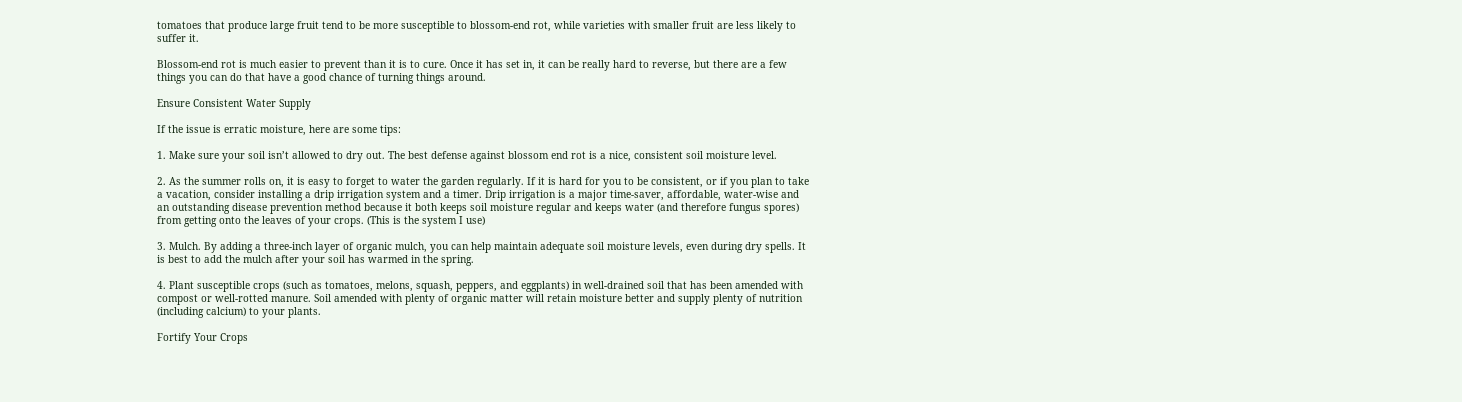tomatoes that produce large fruit tend to be more susceptible to blossom-end rot, while varieties with smaller fruit are less likely to suffer it.

Blossom-end rot is much easier to prevent than it is to cure. Once it has set in, it can be really hard to reverse, but there are a few things you can do that have a good chance of turning things around.

Ensure Consistent Water Supply

If the issue is erratic moisture, here are some tips:

1. Make sure your soil isn’t allowed to dry out. The best defense against blossom end rot is a nice, consistent soil moisture level.

2. As the summer rolls on, it is easy to forget to water the garden regularly. If it is hard for you to be consistent, or if you plan to take a vacation, consider installing a drip irrigation system and a timer. Drip irrigation is a major time-saver, affordable, water-wise and an outstanding disease prevention method because it both keeps soil moisture regular and keeps water (and therefore fungus spores) from getting onto the leaves of your crops. (This is the system I use)

3. Mulch. By adding a three-inch layer of organic mulch, you can help maintain adequate soil moisture levels, even during dry spells. It is best to add the mulch after your soil has warmed in the spring.

4. Plant susceptible crops (such as tomatoes, melons, squash, peppers, and eggplants) in well-drained soil that has been amended with compost or well-rotted manure. Soil amended with plenty of organic matter will retain moisture better and supply plenty of nutrition (including calcium) to your plants.

Fortify Your Crops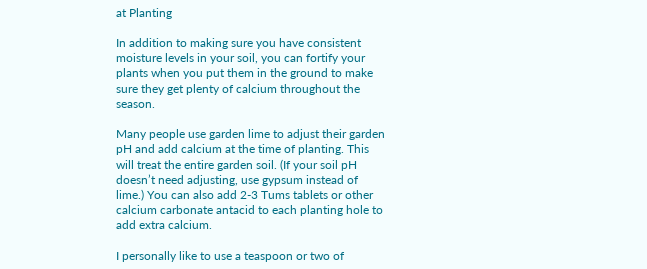at Planting

In addition to making sure you have consistent moisture levels in your soil, you can fortify your plants when you put them in the ground to make sure they get plenty of calcium throughout the season.

Many people use garden lime to adjust their garden pH and add calcium at the time of planting. This will treat the entire garden soil. (If your soil pH doesn’t need adjusting, use gypsum instead of lime.) You can also add 2-3 Tums tablets or other calcium carbonate antacid to each planting hole to add extra calcium.

I personally like to use a teaspoon or two of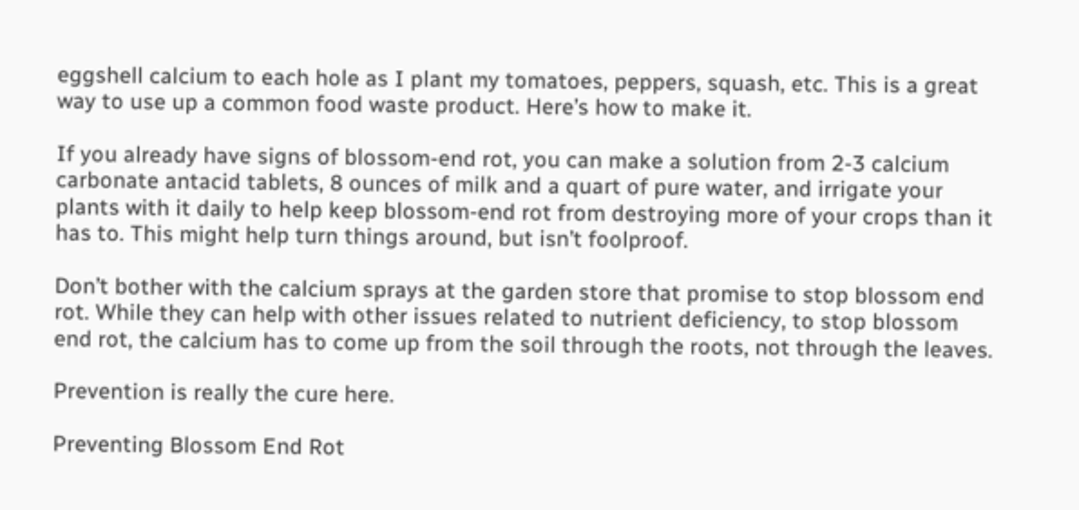eggshell calcium to each hole as I plant my tomatoes, peppers, squash, etc. This is a great way to use up a common food waste product. Here’s how to make it.

If you already have signs of blossom-end rot, you can make a solution from 2-3 calcium carbonate antacid tablets, 8 ounces of milk and a quart of pure water, and irrigate your plants with it daily to help keep blossom-end rot from destroying more of your crops than it has to. This might help turn things around, but isn’t foolproof.

Don’t bother with the calcium sprays at the garden store that promise to stop blossom end rot. While they can help with other issues related to nutrient deficiency, to stop blossom end rot, the calcium has to come up from the soil through the roots, not through the leaves.

Prevention is really the cure here.

Preventing Blossom End Rot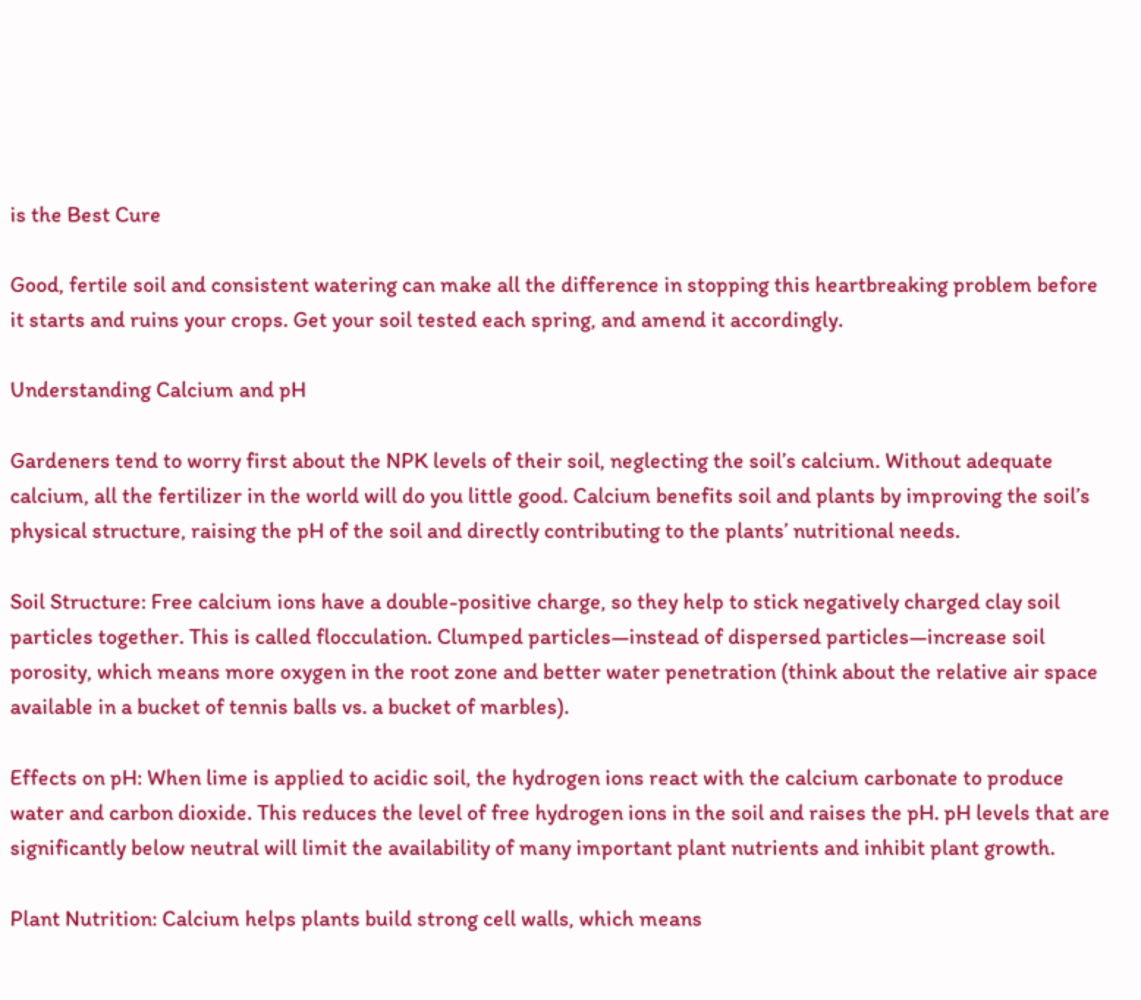is the Best Cure

Good, fertile soil and consistent watering can make all the difference in stopping this heartbreaking problem before it starts and ruins your crops. Get your soil tested each spring, and amend it accordingly.

Understanding Calcium and pH

Gardeners tend to worry first about the NPK levels of their soil, neglecting the soil’s calcium. Without adequate calcium, all the fertilizer in the world will do you little good. Calcium benefits soil and plants by improving the soil’s physical structure, raising the pH of the soil and directly contributing to the plants’ nutritional needs.

Soil Structure: Free calcium ions have a double-positive charge, so they help to stick negatively charged clay soil particles together. This is called flocculation. Clumped particles—instead of dispersed particles—increase soil porosity, which means more oxygen in the root zone and better water penetration (think about the relative air space available in a bucket of tennis balls vs. a bucket of marbles).

Effects on pH: When lime is applied to acidic soil, the hydrogen ions react with the calcium carbonate to produce water and carbon dioxide. This reduces the level of free hydrogen ions in the soil and raises the pH. pH levels that are significantly below neutral will limit the availability of many important plant nutrients and inhibit plant growth.

Plant Nutrition: Calcium helps plants build strong cell walls, which means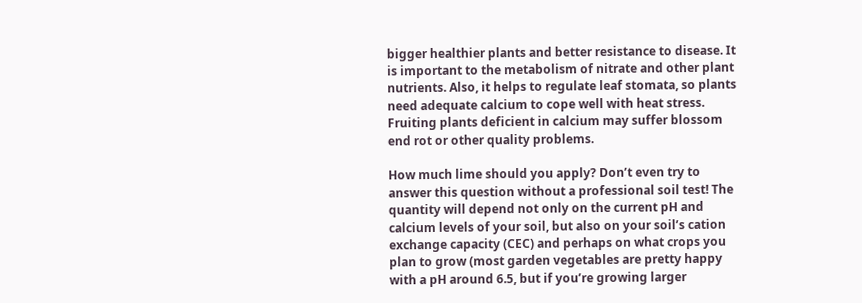bigger healthier plants and better resistance to disease. It is important to the metabolism of nitrate and other plant nutrients. Also, it helps to regulate leaf stomata, so plants need adequate calcium to cope well with heat stress. Fruiting plants deficient in calcium may suffer blossom end rot or other quality problems.

How much lime should you apply? Don’t even try to answer this question without a professional soil test! The quantity will depend not only on the current pH and calcium levels of your soil, but also on your soil’s cation exchange capacity (CEC) and perhaps on what crops you plan to grow (most garden vegetables are pretty happy with a pH around 6.5, but if you’re growing larger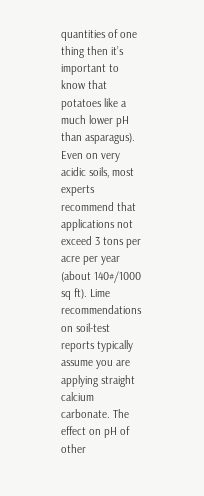quantities of one thing then it’s important to know that potatoes like a much lower pH than asparagus). Even on very acidic soils, most experts recommend that applications not exceed 3 tons per acre per year (about 140#/1000 sq ft). Lime recommendations on soil-test reports typically assume you are applying straight calcium carbonate. The effect on pH of other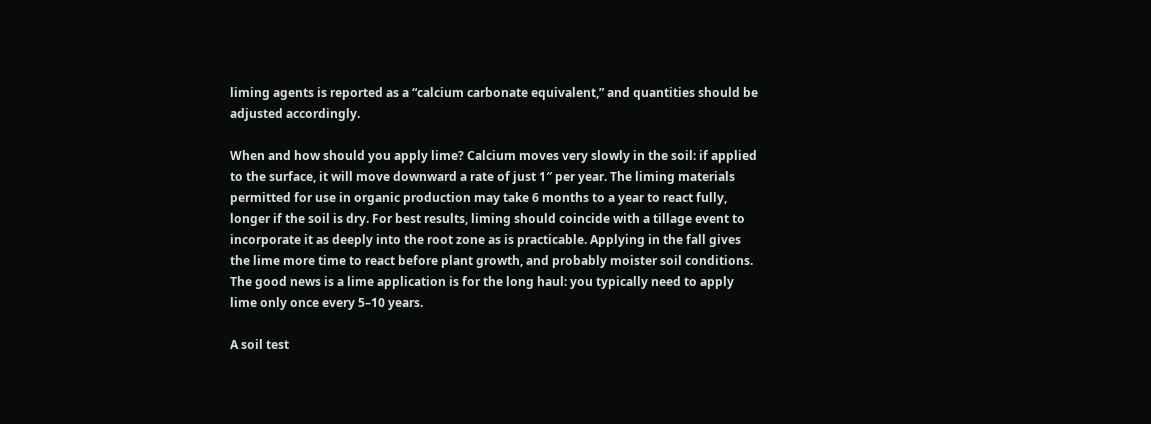liming agents is reported as a “calcium carbonate equivalent,” and quantities should be adjusted accordingly.

When and how should you apply lime? Calcium moves very slowly in the soil: if applied to the surface, it will move downward a rate of just 1″ per year. The liming materials permitted for use in organic production may take 6 months to a year to react fully, longer if the soil is dry. For best results, liming should coincide with a tillage event to incorporate it as deeply into the root zone as is practicable. Applying in the fall gives the lime more time to react before plant growth, and probably moister soil conditions. The good news is a lime application is for the long haul: you typically need to apply lime only once every 5–10 years.

A soil test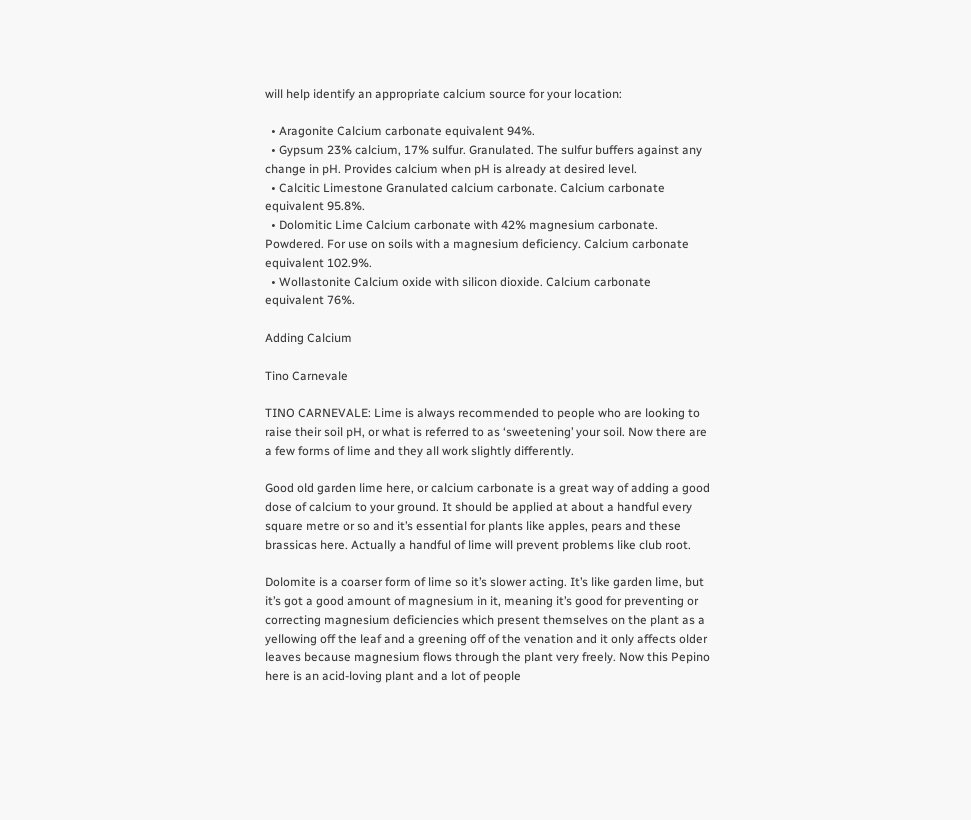will help identify an appropriate calcium source for your location:

  • Aragonite Calcium carbonate equivalent 94%.
  • Gypsum 23% calcium, 17% sulfur. Granulated. The sulfur buffers against any change in pH. Provides calcium when pH is already at desired level.
  • Calcitic Limestone Granulated calcium carbonate. Calcium carbonate equivalent 95.8%.
  • Dolomitic Lime Calcium carbonate with 42% magnesium carbonate. Powdered. For use on soils with a magnesium deficiency. Calcium carbonate equivalent 102.9%.
  • Wollastonite Calcium oxide with silicon dioxide. Calcium carbonate equivalent 76%.

Adding Calcium

Tino Carnevale

TINO CARNEVALE: Lime is always recommended to people who are looking to raise their soil pH, or what is referred to as ‘sweetening’ your soil. Now there are a few forms of lime and they all work slightly differently.

Good old garden lime here, or calcium carbonate is a great way of adding a good dose of calcium to your ground. It should be applied at about a handful every square metre or so and it’s essential for plants like apples, pears and these brassicas here. Actually a handful of lime will prevent problems like club root.

Dolomite is a coarser form of lime so it’s slower acting. It’s like garden lime, but it’s got a good amount of magnesium in it, meaning it’s good for preventing or correcting magnesium deficiencies which present themselves on the plant as a yellowing off the leaf and a greening off of the venation and it only affects older leaves because magnesium flows through the plant very freely. Now this Pepino here is an acid-loving plant and a lot of people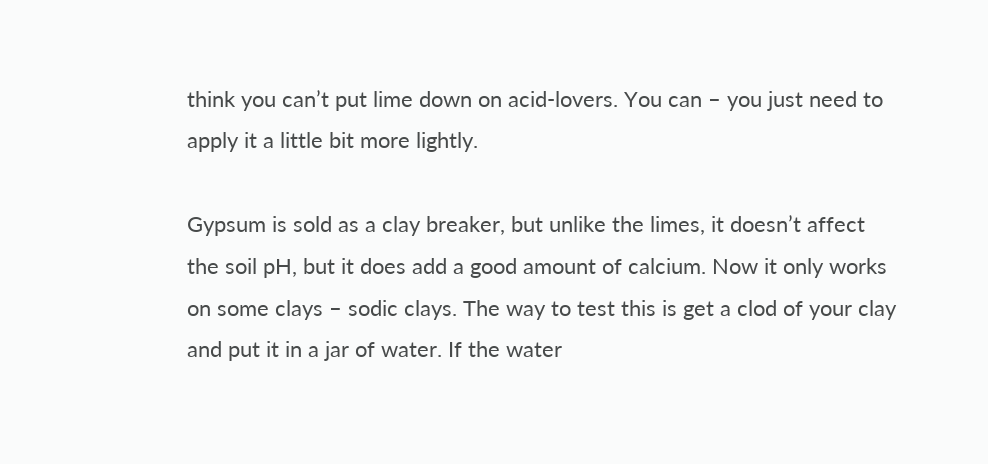think you can’t put lime down on acid-lovers. You can – you just need to apply it a little bit more lightly.

Gypsum is sold as a clay breaker, but unlike the limes, it doesn’t affect the soil pH, but it does add a good amount of calcium. Now it only works on some clays – sodic clays. The way to test this is get a clod of your clay and put it in a jar of water. If the water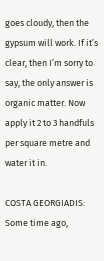goes cloudy, then the gypsum will work. If it’s clear, then I’m sorry to say, the only answer is organic matter. Now apply it 2 to 3 handfuls per square metre and water it in.

COSTA GEORGIADIS: Some time ago,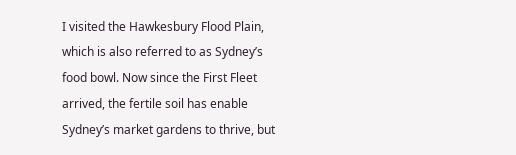I visited the Hawkesbury Flood Plain, which is also referred to as Sydney’s food bowl. Now since the First Fleet arrived, the fertile soil has enable Sydney’s market gardens to thrive, but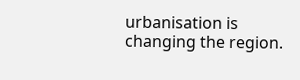urbanisation is changing the region.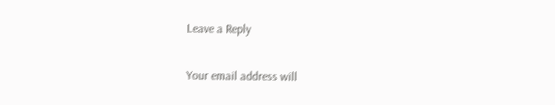Leave a Reply

Your email address will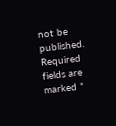not be published. Required fields are marked *